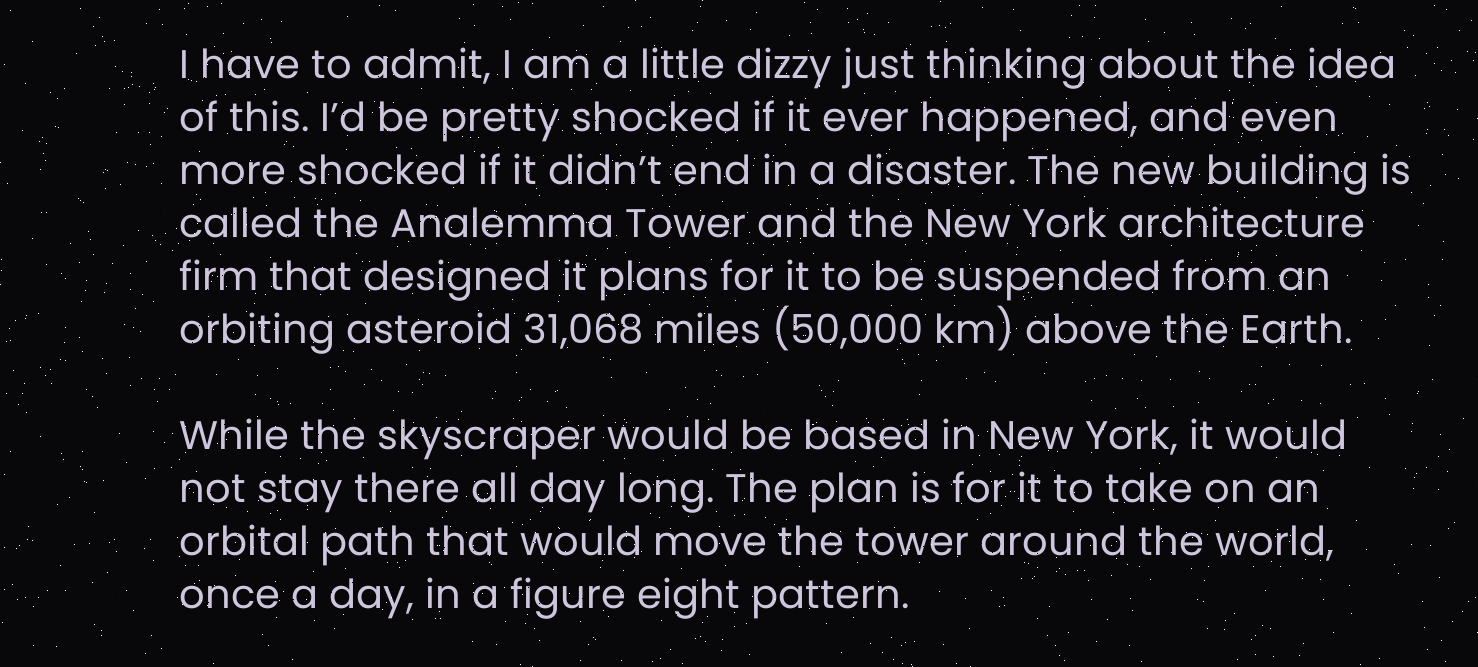I have to admit, I am a little dizzy just thinking about the idea of this. I’d be pretty shocked if it ever happened, and even more shocked if it didn’t end in a disaster. The new building is called the Analemma Tower and the New York architecture firm that designed it plans for it to be suspended from an orbiting asteroid 31,068 miles (50,000 km) above the Earth.

While the skyscraper would be based in New York, it would not stay there all day long. The plan is for it to take on an orbital path that would move the tower around the world, once a day, in a figure eight pattern.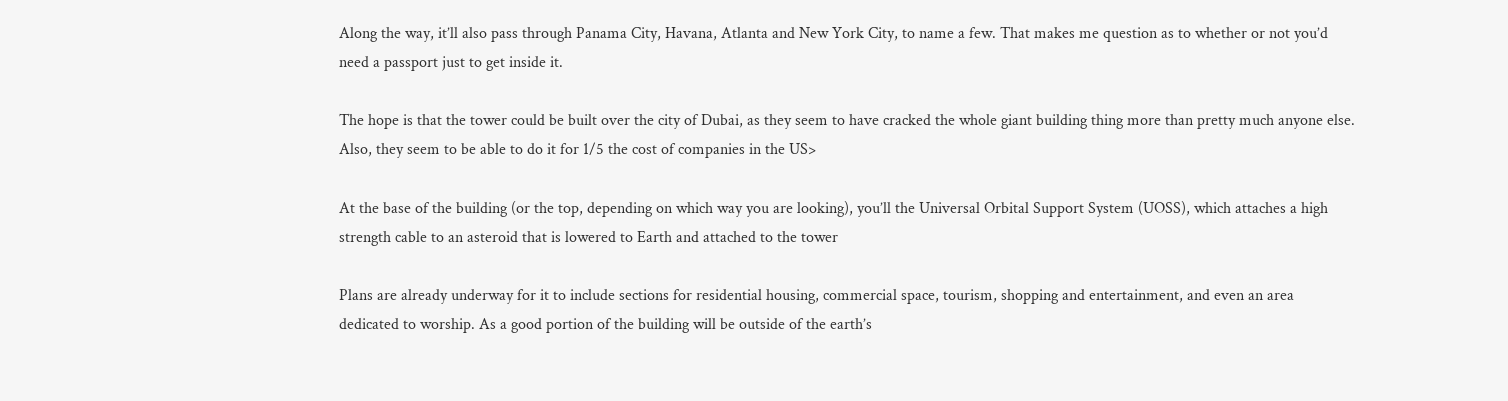Along the way, it’ll also pass through Panama City, Havana, Atlanta and New York City, to name a few. That makes me question as to whether or not you’d need a passport just to get inside it.

The hope is that the tower could be built over the city of Dubai, as they seem to have cracked the whole giant building thing more than pretty much anyone else. Also, they seem to be able to do it for 1/5 the cost of companies in the US>

At the base of the building (or the top, depending on which way you are looking), you’ll the Universal Orbital Support System (UOSS), which attaches a high strength cable to an asteroid that is lowered to Earth and attached to the tower

Plans are already underway for it to include sections for residential housing, commercial space, tourism, shopping and entertainment, and even an area dedicated to worship. As a good portion of the building will be outside of the earth’s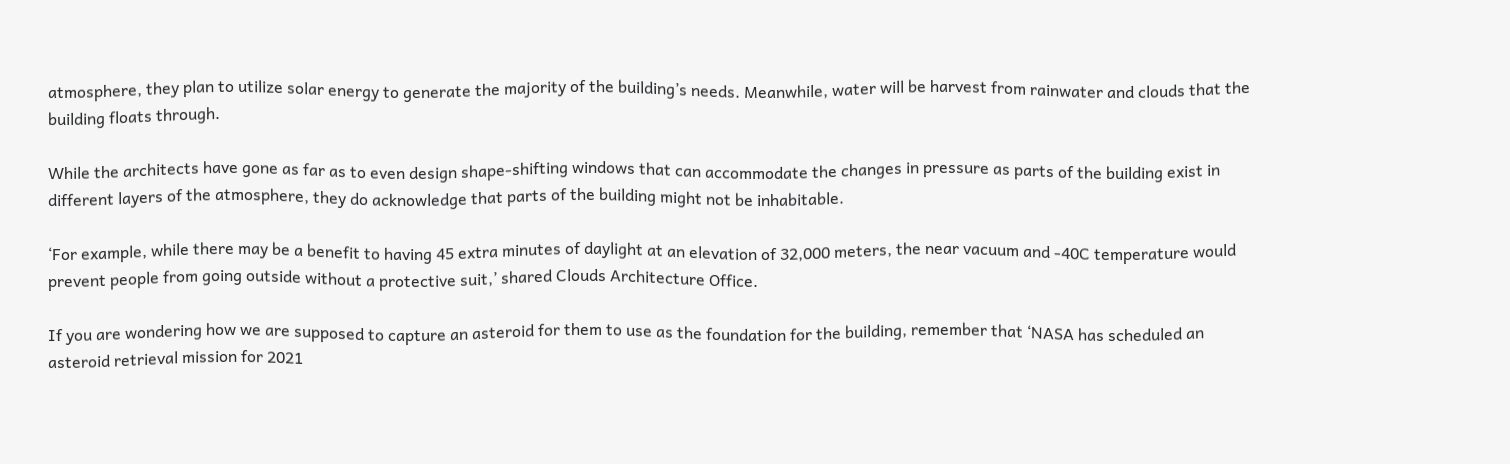atmosphere, they plan to utilize solar energy to generate the majority of the building’s needs. Meanwhile, water will be harvest from rainwater and clouds that the building floats through.

While the architects have gone as far as to even design shape-shifting windows that can accommodate the changes in pressure as parts of the building exist in different layers of the atmosphere, they do acknowledge that parts of the building might not be inhabitable.

‘For example, while there may be a benefit to having 45 extra minutes of daylight at an elevation of 32,000 meters, the near vacuum and -40C temperature would prevent people from going outside without a protective suit,’ shared Clouds Architecture Office.

If you are wondering how we are supposed to capture an asteroid for them to use as the foundation for the building, remember that ‘NASA has scheduled an asteroid retrieval mission for 2021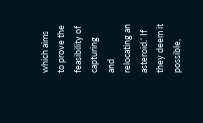which aims to prove the feasibility of capturing and relocating an asteroid.’ If they deem it possible,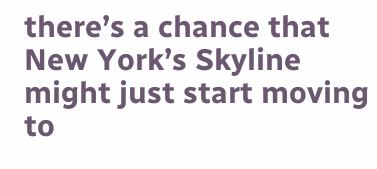there’s a chance that New York’s Skyline might just start moving to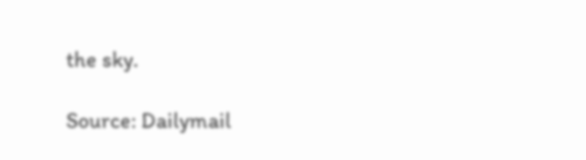the sky.

Source: Dailymail